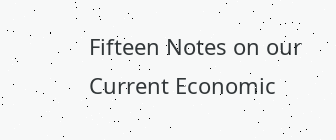Fifteen Notes on our Current Economic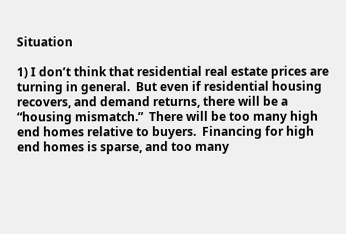Situation

1) I don’t think that residential real estate prices are turning in general.  But even if residential housing recovers, and demand returns, there will be a “housing mismatch.”  There will be too many high end homes relative to buyers.  Financing for high end homes is sparse, and too many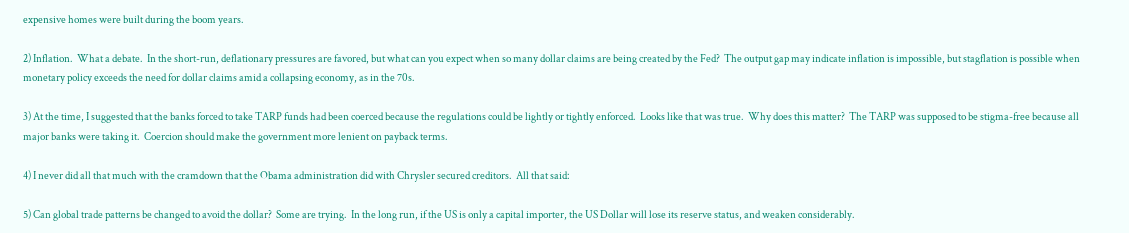expensive homes were built during the boom years.

2) Inflation.  What a debate.  In the short-run, deflationary pressures are favored, but what can you expect when so many dollar claims are being created by the Fed?  The output gap may indicate inflation is impossible, but stagflation is possible when monetary policy exceeds the need for dollar claims amid a collapsing economy, as in the 70s.

3) At the time, I suggested that the banks forced to take TARP funds had been coerced because the regulations could be lightly or tightly enforced.  Looks like that was true.  Why does this matter?  The TARP was supposed to be stigma-free because all major banks were taking it.  Coercion should make the government more lenient on payback terms.

4) I never did all that much with the cramdown that the Obama administration did with Chrysler secured creditors.  All that said:

5) Can global trade patterns be changed to avoid the dollar?  Some are trying.  In the long run, if the US is only a capital importer, the US Dollar will lose its reserve status, and weaken considerably.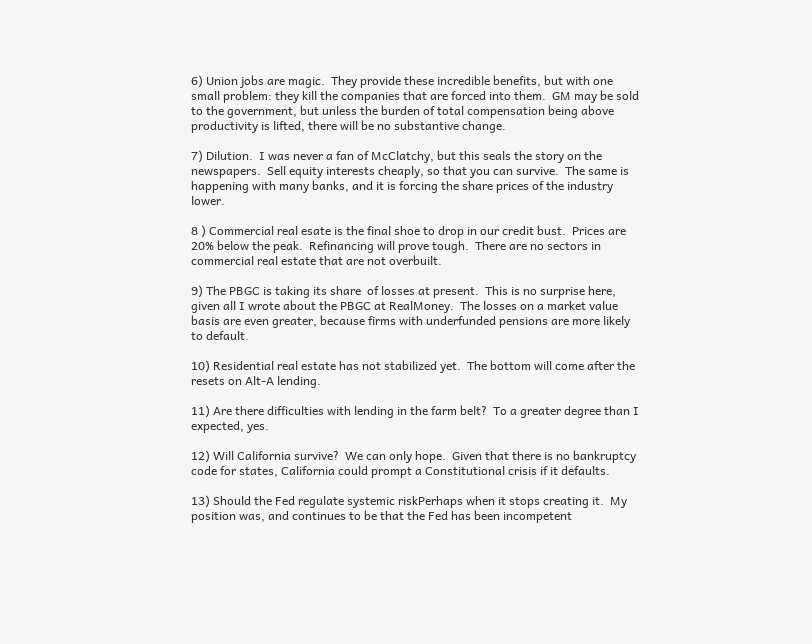6) Union jobs are magic.  They provide these incredible benefits, but with one small problem: they kill the companies that are forced into them.  GM may be sold to the government, but unless the burden of total compensation being above productivity is lifted, there will be no substantive change.

7) Dilution.  I was never a fan of McClatchy, but this seals the story on the newspapers.  Sell equity interests cheaply, so that you can survive.  The same is happening with many banks, and it is forcing the share prices of the industry lower.

8 ) Commercial real esate is the final shoe to drop in our credit bust.  Prices are 20% below the peak.  Refinancing will prove tough.  There are no sectors in commercial real estate that are not overbuilt.

9) The PBGC is taking its share  of losses at present.  This is no surprise here, given all I wrote about the PBGC at RealMoney.  The losses on a market value basis are even greater, because firms with underfunded pensions are more likely to default.

10) Residential real estate has not stabilized yet.  The bottom will come after the resets on Alt-A lending.

11) Are there difficulties with lending in the farm belt?  To a greater degree than I expected, yes.

12) Will California survive?  We can only hope.  Given that there is no bankruptcy code for states, California could prompt a Constitutional crisis if it defaults.

13) Should the Fed regulate systemic riskPerhaps when it stops creating it.  My position was, and continues to be that the Fed has been incompetent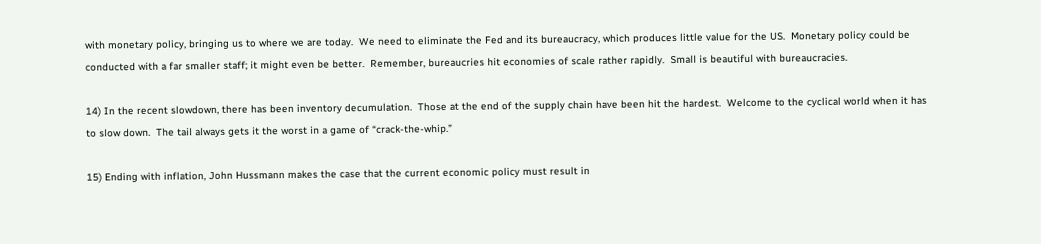with monetary policy, bringing us to where we are today.  We need to eliminate the Fed and its bureaucracy, which produces little value for the US.  Monetary policy could be conducted with a far smaller staff; it might even be better.  Remember, bureaucries hit economies of scale rather rapidly.  Small is beautiful with bureaucracies.

14) In the recent slowdown, there has been inventory decumulation.  Those at the end of the supply chain have been hit the hardest.  Welcome to the cyclical world when it has to slow down.  The tail always gets it the worst in a game of “crack-the-whip.”

15) Ending with inflation, John Hussmann makes the case that the current economic policy must result in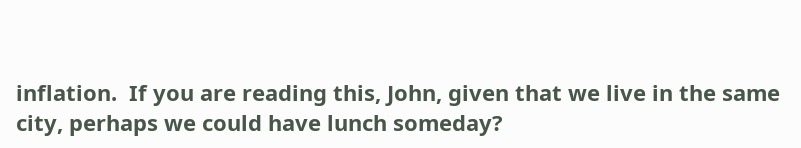inflation.  If you are reading this, John, given that we live in the same city, perhaps we could have lunch someday?